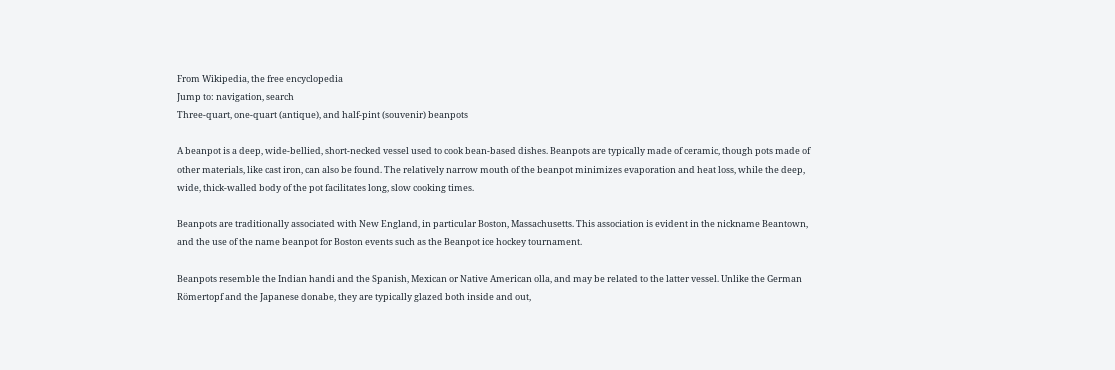From Wikipedia, the free encyclopedia
Jump to: navigation, search
Three-quart, one-quart (antique), and half-pint (souvenir) beanpots

A beanpot is a deep, wide-bellied, short-necked vessel used to cook bean-based dishes. Beanpots are typically made of ceramic, though pots made of other materials, like cast iron, can also be found. The relatively narrow mouth of the beanpot minimizes evaporation and heat loss, while the deep, wide, thick-walled body of the pot facilitates long, slow cooking times.

Beanpots are traditionally associated with New England, in particular Boston, Massachusetts. This association is evident in the nickname Beantown, and the use of the name beanpot for Boston events such as the Beanpot ice hockey tournament.

Beanpots resemble the Indian handi and the Spanish, Mexican or Native American olla, and may be related to the latter vessel. Unlike the German Römertopf and the Japanese donabe, they are typically glazed both inside and out,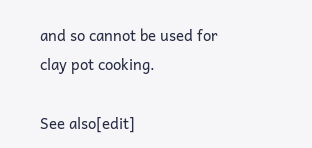and so cannot be used for clay pot cooking.

See also[edit]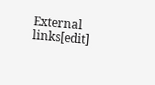External links[edit]